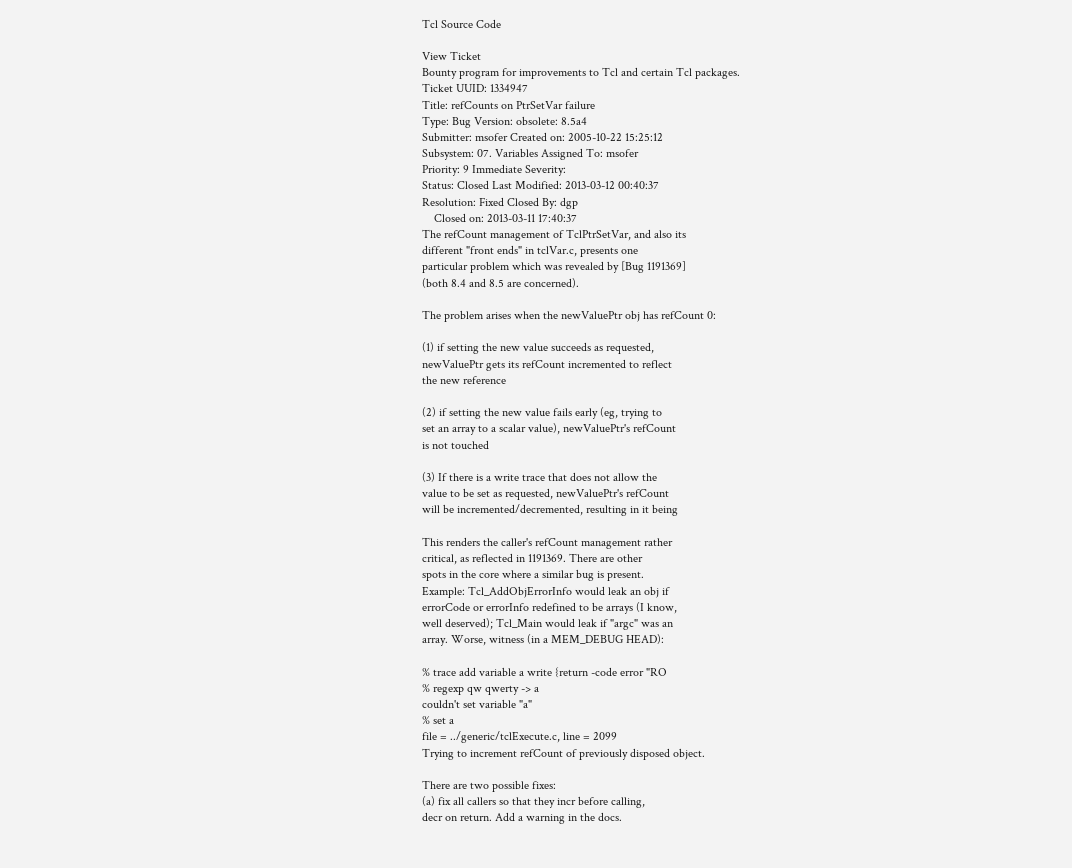Tcl Source Code

View Ticket
Bounty program for improvements to Tcl and certain Tcl packages.
Ticket UUID: 1334947
Title: refCounts on PtrSetVar failure
Type: Bug Version: obsolete: 8.5a4
Submitter: msofer Created on: 2005-10-22 15:25:12
Subsystem: 07. Variables Assigned To: msofer
Priority: 9 Immediate Severity:
Status: Closed Last Modified: 2013-03-12 00:40:37
Resolution: Fixed Closed By: dgp
    Closed on: 2013-03-11 17:40:37
The refCount management of TclPtrSetVar, and also its
different "front ends" in tclVar.c, presents one
particular problem which was revealed by [Bug 1191369]
(both 8.4 and 8.5 are concerned).

The problem arises when the newValuePtr obj has refCount 0:

(1) if setting the new value succeeds as requested,
newValuePtr gets its refCount incremented to reflect
the new reference

(2) if setting the new value fails early (eg, trying to
set an array to a scalar value), newValuePtr's refCount
is not touched

(3) If there is a write trace that does not allow the
value to be set as requested, newValuePtr's refCount
will be incremented/decremented, resulting in it being

This renders the caller's refCount management rather
critical, as reflected in 1191369. There are other
spots in the core where a similar bug is present.
Example: Tcl_AddObjErrorInfo would leak an obj if
errorCode or errorInfo redefined to be arrays (I know,
well deserved); Tcl_Main would leak if "argc" was an
array. Worse, witness (in a MEM_DEBUG HEAD):

% trace add variable a write {return -code error "RO
% regexp qw qwerty -> a
couldn't set variable "a"
% set a
file = ../generic/tclExecute.c, line = 2099
Trying to increment refCount of previously disposed object.

There are two possible fixes:
(a) fix all callers so that they incr before calling,
decr on return. Add a warning in the docs.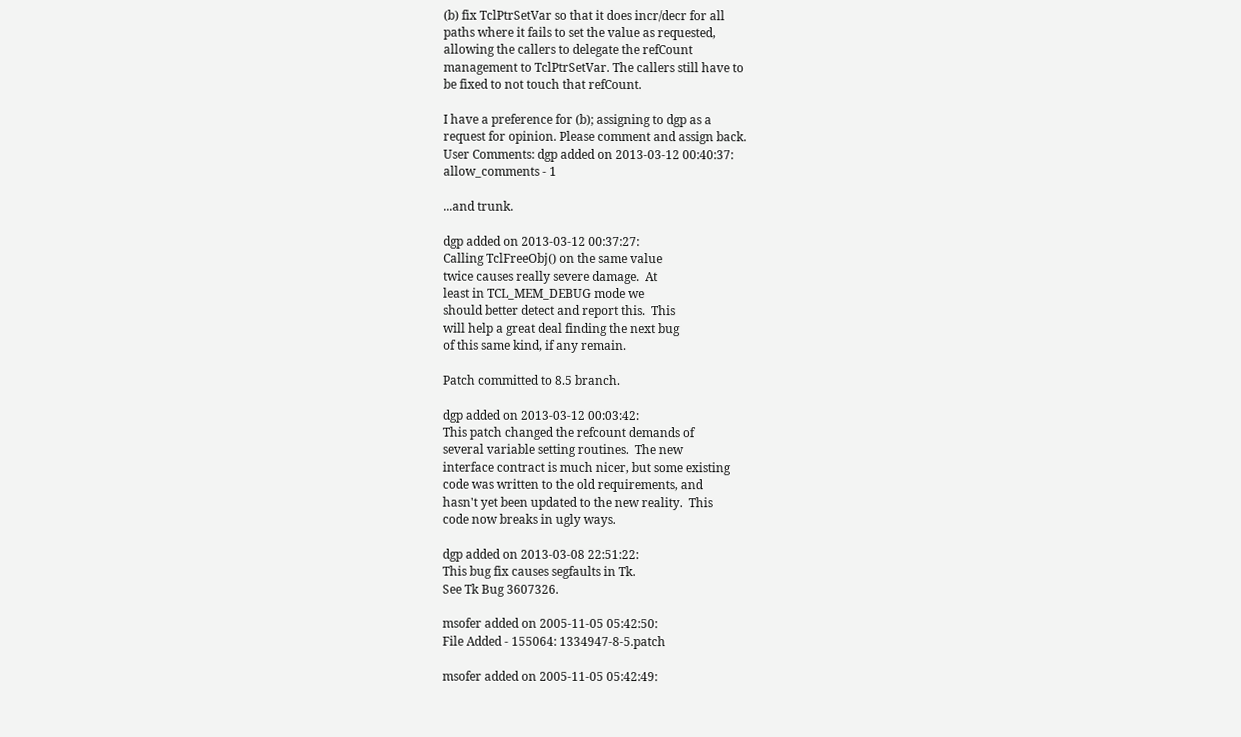(b) fix TclPtrSetVar so that it does incr/decr for all
paths where it fails to set the value as requested,
allowing the callers to delegate the refCount
management to TclPtrSetVar. The callers still have to
be fixed to not touch that refCount.

I have a preference for (b); assigning to dgp as a
request for opinion. Please comment and assign back.
User Comments: dgp added on 2013-03-12 00:40:37:
allow_comments - 1

...and trunk.

dgp added on 2013-03-12 00:37:27:
Calling TclFreeObj() on the same value
twice causes really severe damage.  At
least in TCL_MEM_DEBUG mode we
should better detect and report this.  This
will help a great deal finding the next bug
of this same kind, if any remain.

Patch committed to 8.5 branch.

dgp added on 2013-03-12 00:03:42:
This patch changed the refcount demands of
several variable setting routines.  The new
interface contract is much nicer, but some existing
code was written to the old requirements, and
hasn't yet been updated to the new reality.  This
code now breaks in ugly ways.

dgp added on 2013-03-08 22:51:22:
This bug fix causes segfaults in Tk.
See Tk Bug 3607326.

msofer added on 2005-11-05 05:42:50:
File Added - 155064: 1334947-8-5.patch

msofer added on 2005-11-05 05:42:49: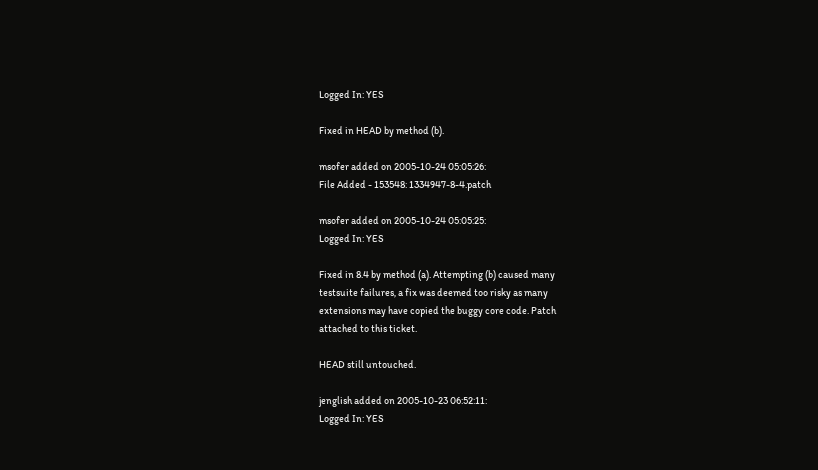Logged In: YES

Fixed in HEAD by method (b).

msofer added on 2005-10-24 05:05:26:
File Added - 153548: 1334947-8-4.patch

msofer added on 2005-10-24 05:05:25:
Logged In: YES

Fixed in 8.4 by method (a). Attempting (b) caused many
testsuite failures, a fix was deemed too risky as many
extensions may have copied the buggy core code. Patch
attached to this ticket.

HEAD still untouched.

jenglish added on 2005-10-23 06:52:11:
Logged In: YES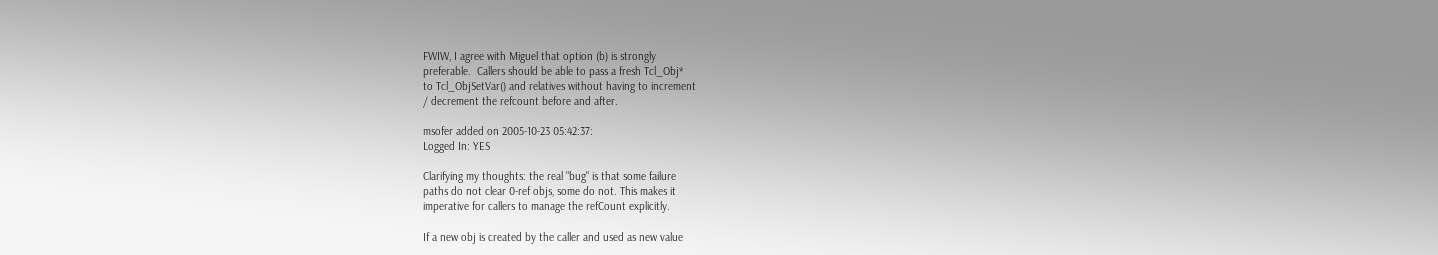FWIW, I agree with Miguel that option (b) is strongly
preferable.  Callers should be able to pass a fresh Tcl_Obj*
to Tcl_ObjSetVar() and relatives without having to increment
/ decrement the refcount before and after.

msofer added on 2005-10-23 05:42:37:
Logged In: YES

Clarifying my thoughts: the real "bug" is that some failure
paths do not clear 0-ref objs, some do not. This makes it
imperative for callers to manage the refCount explicitly.

If a new obj is created by the caller and used as new value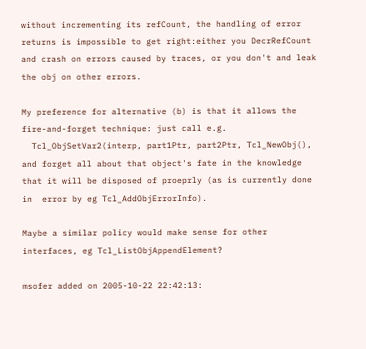without incrementing its refCount, the handling of error
returns is impossible to get right:either you DecrRefCount
and crash on errors caused by traces, or you don't and leak
the obj on other errors.

My preference for alternative (b) is that it allows the
fire-and-forget technique: just call e.g.
  Tcl_ObjSetVar2(interp, part1Ptr, part2Ptr, Tcl_NewObj(),
and forget all about that object's fate in the knowledge
that it will be disposed of proeprly (as is currently done
in  error by eg Tcl_AddObjErrorInfo).

Maybe a similar policy would make sense for other
interfaces, eg Tcl_ListObjAppendElement?

msofer added on 2005-10-22 22:42:13: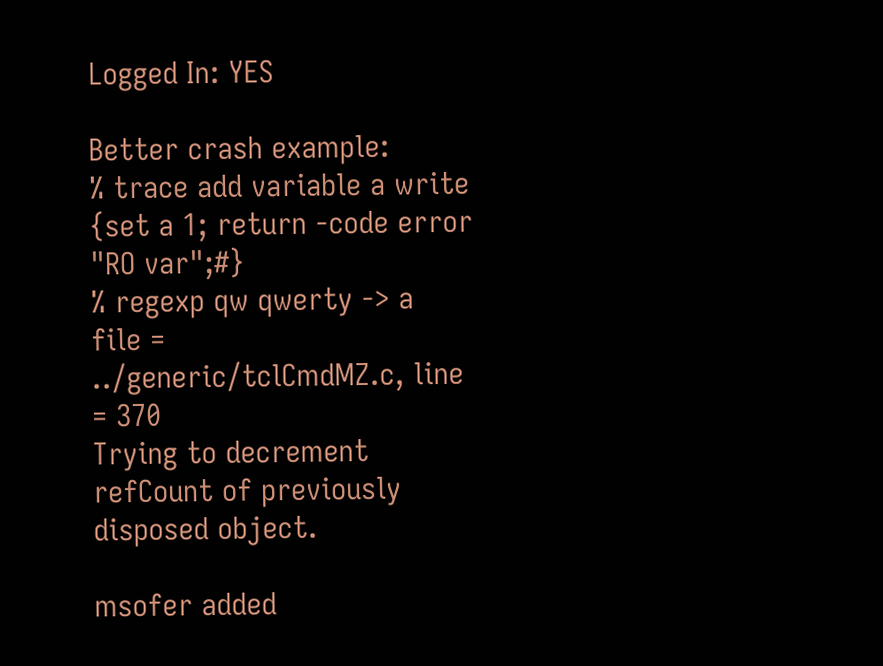Logged In: YES

Better crash example:
% trace add variable a write {set a 1; return -code error
"RO var";#}
% regexp qw qwerty -> a
file = ../generic/tclCmdMZ.c, line = 370
Trying to decrement refCount of previously disposed object.

msofer added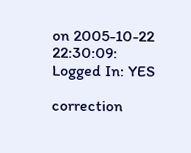on 2005-10-22 22:30:09:
Logged In: YES

correction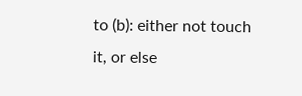to (b): either not touch it, or else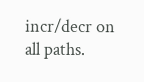incr/decr on
all paths.